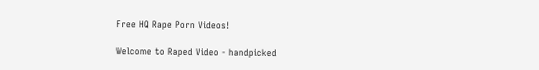Free HQ Rape Porn Videos!

Welcome to Raped Video - handpicked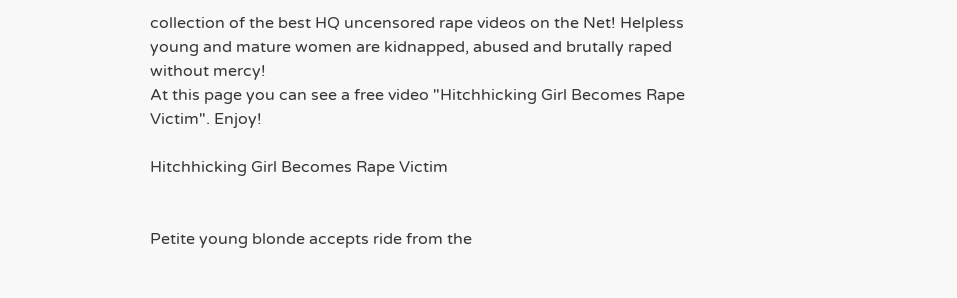collection of the best HQ uncensored rape videos on the Net! Helpless young and mature women are kidnapped, abused and brutally raped without mercy!
At this page you can see a free video "Hitchhicking Girl Becomes Rape Victim". Enjoy!

Hitchhicking Girl Becomes Rape Victim


Petite young blonde accepts ride from the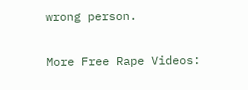wrong person.

More Free Rape Videos: